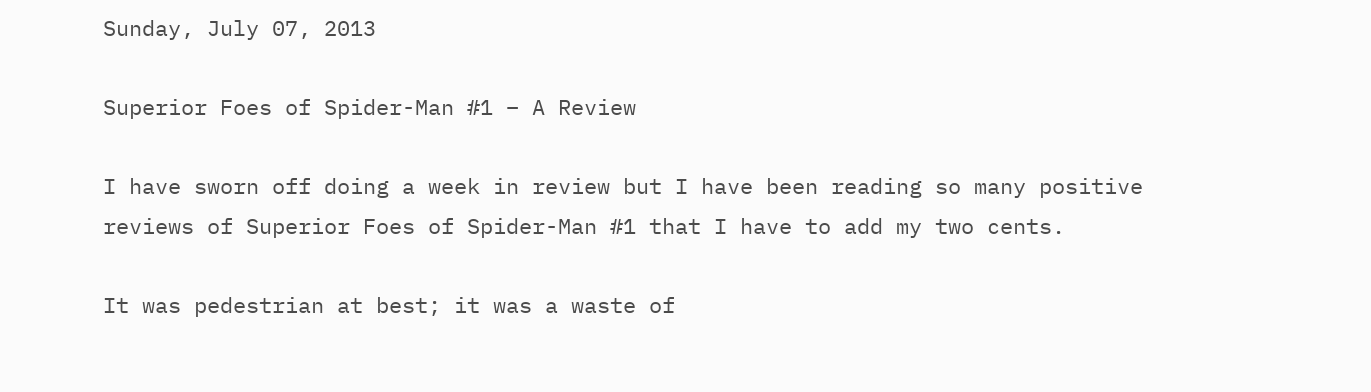Sunday, July 07, 2013

Superior Foes of Spider-Man #1 – A Review

I have sworn off doing a week in review but I have been reading so many positive reviews of Superior Foes of Spider-Man #1 that I have to add my two cents.

It was pedestrian at best; it was a waste of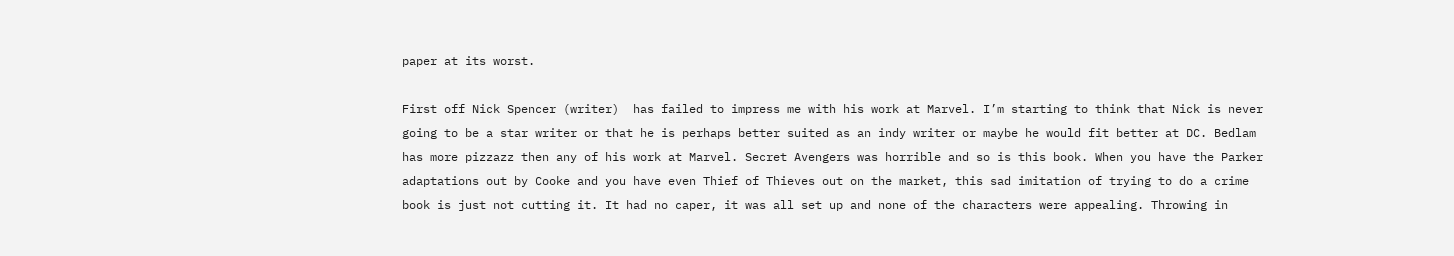paper at its worst.

First off Nick Spencer (writer)  has failed to impress me with his work at Marvel. I’m starting to think that Nick is never going to be a star writer or that he is perhaps better suited as an indy writer or maybe he would fit better at DC. Bedlam has more pizzazz then any of his work at Marvel. Secret Avengers was horrible and so is this book. When you have the Parker adaptations out by Cooke and you have even Thief of Thieves out on the market, this sad imitation of trying to do a crime book is just not cutting it. It had no caper, it was all set up and none of the characters were appealing. Throwing in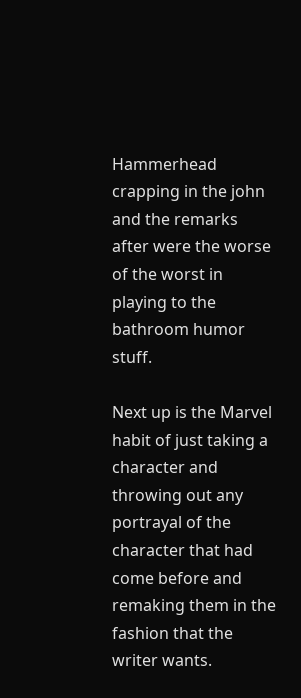Hammerhead crapping in the john and the remarks after were the worse of the worst in playing to the bathroom humor stuff.

Next up is the Marvel habit of just taking a character and throwing out any portrayal of the character that had come before and remaking them in the fashion that the writer wants.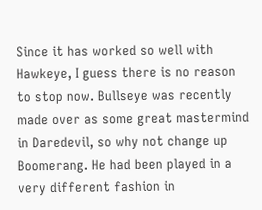Since it has worked so well with Hawkeye, I guess there is no reason to stop now. Bullseye was recently made over as some great mastermind in Daredevil, so why not change up Boomerang. He had been played in a very different fashion in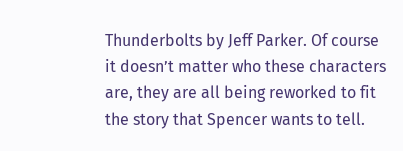Thunderbolts by Jeff Parker. Of course it doesn’t matter who these characters are, they are all being reworked to fit the story that Spencer wants to tell.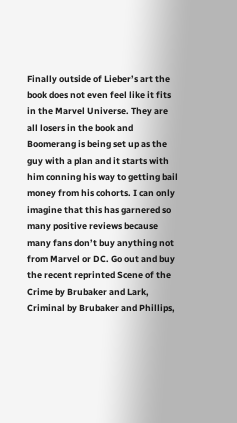Finally outside of Lieber’s art the book does not even feel like it fits in the Marvel Universe. They are all losers in the book and Boomerang is being set up as the guy with a plan and it starts with him conning his way to getting bail money from his cohorts. I can only imagine that this has garnered so many positive reviews because many fans don’t buy anything not from Marvel or DC. Go out and buy the recent reprinted Scene of the Crime by Brubaker and Lark, Criminal by Brubaker and Phillips,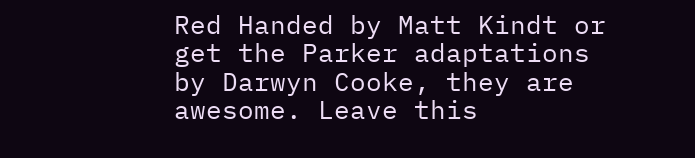Red Handed by Matt Kindt or get the Parker adaptations by Darwyn Cooke, they are awesome. Leave this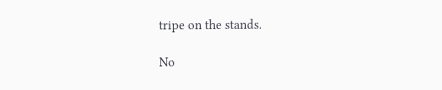tripe on the stands.

No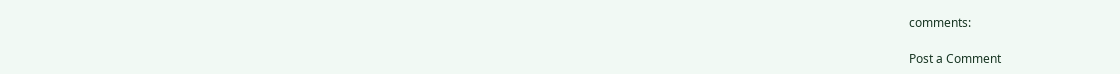comments:

Post a Comment